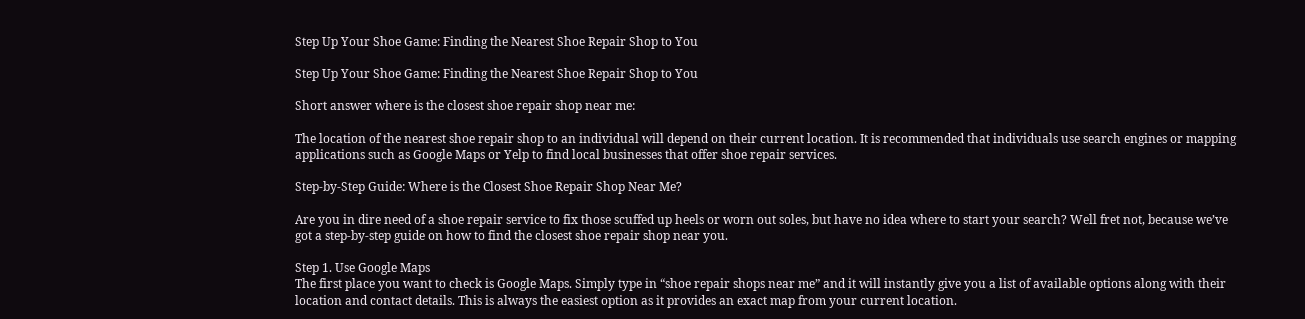Step Up Your Shoe Game: Finding the Nearest Shoe Repair Shop to You

Step Up Your Shoe Game: Finding the Nearest Shoe Repair Shop to You

Short answer where is the closest shoe repair shop near me:

The location of the nearest shoe repair shop to an individual will depend on their current location. It is recommended that individuals use search engines or mapping applications such as Google Maps or Yelp to find local businesses that offer shoe repair services.

Step-by-Step Guide: Where is the Closest Shoe Repair Shop Near Me?

Are you in dire need of a shoe repair service to fix those scuffed up heels or worn out soles, but have no idea where to start your search? Well fret not, because we’ve got a step-by-step guide on how to find the closest shoe repair shop near you.

Step 1. Use Google Maps
The first place you want to check is Google Maps. Simply type in “shoe repair shops near me” and it will instantly give you a list of available options along with their location and contact details. This is always the easiest option as it provides an exact map from your current location.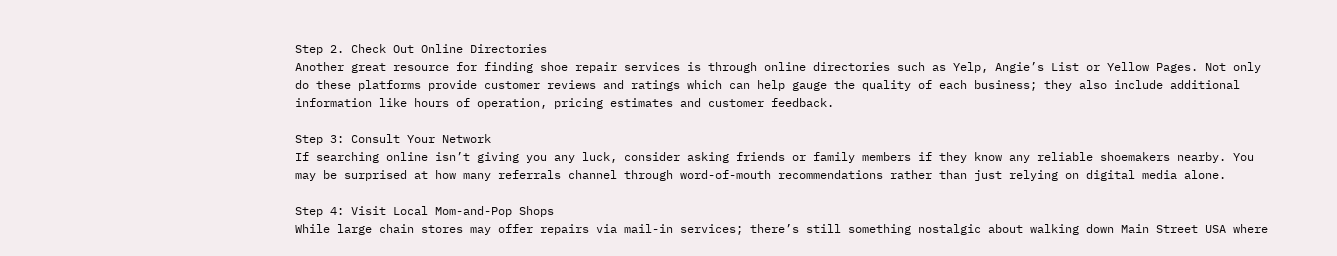Step 2. Check Out Online Directories
Another great resource for finding shoe repair services is through online directories such as Yelp, Angie’s List or Yellow Pages. Not only do these platforms provide customer reviews and ratings which can help gauge the quality of each business; they also include additional information like hours of operation, pricing estimates and customer feedback.

Step 3: Consult Your Network
If searching online isn’t giving you any luck, consider asking friends or family members if they know any reliable shoemakers nearby. You may be surprised at how many referrals channel through word-of-mouth recommendations rather than just relying on digital media alone.

Step 4: Visit Local Mom-and-Pop Shops
While large chain stores may offer repairs via mail-in services; there’s still something nostalgic about walking down Main Street USA where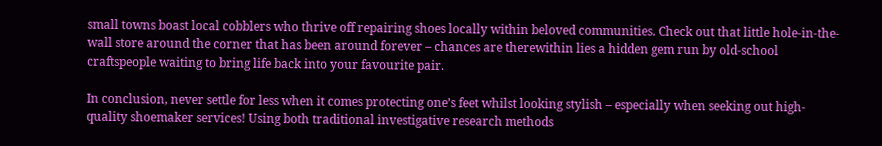small towns boast local cobblers who thrive off repairing shoes locally within beloved communities. Check out that little hole-in-the-wall store around the corner that has been around forever – chances are therewithin lies a hidden gem run by old-school craftspeople waiting to bring life back into your favourite pair.

In conclusion, never settle for less when it comes protecting one’s feet whilst looking stylish – especially when seeking out high-quality shoemaker services! Using both traditional investigative research methods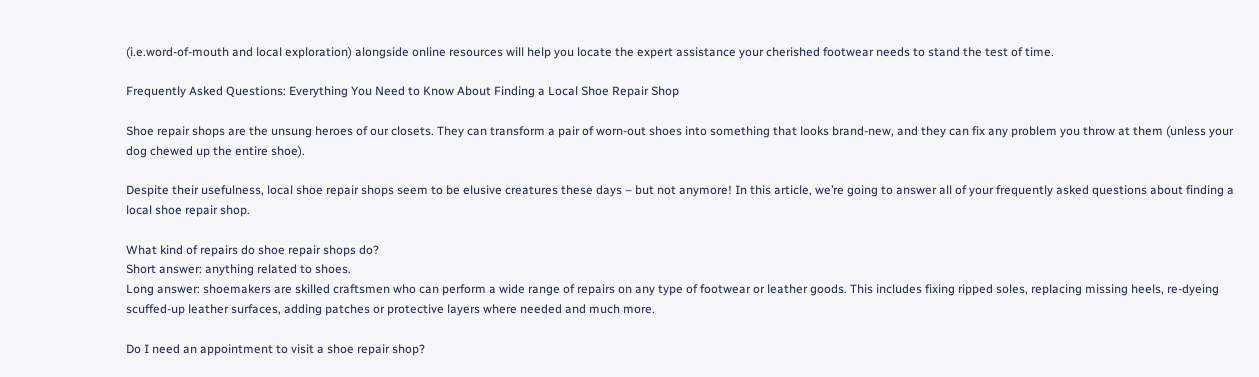(i.e.word-of-mouth and local exploration) alongside online resources will help you locate the expert assistance your cherished footwear needs to stand the test of time.

Frequently Asked Questions: Everything You Need to Know About Finding a Local Shoe Repair Shop

Shoe repair shops are the unsung heroes of our closets. They can transform a pair of worn-out shoes into something that looks brand-new, and they can fix any problem you throw at them (unless your dog chewed up the entire shoe).

Despite their usefulness, local shoe repair shops seem to be elusive creatures these days – but not anymore! In this article, we’re going to answer all of your frequently asked questions about finding a local shoe repair shop.

What kind of repairs do shoe repair shops do?
Short answer: anything related to shoes.
Long answer: shoemakers are skilled craftsmen who can perform a wide range of repairs on any type of footwear or leather goods. This includes fixing ripped soles, replacing missing heels, re-dyeing scuffed-up leather surfaces, adding patches or protective layers where needed and much more.

Do I need an appointment to visit a shoe repair shop?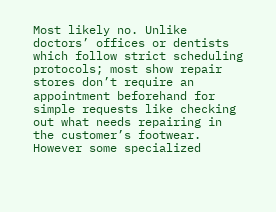Most likely no. Unlike doctors’ offices or dentists which follow strict scheduling protocols; most show repair stores don’t require an appointment beforehand for simple requests like checking out what needs repairing in the customer’s footwear. However some specialized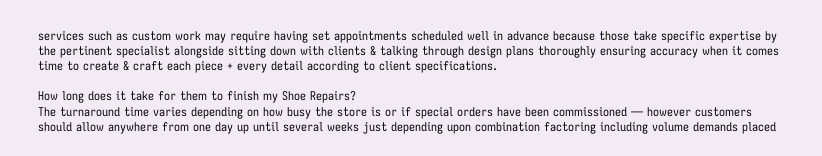services such as custom work may require having set appointments scheduled well in advance because those take specific expertise by the pertinent specialist alongside sitting down with clients & talking through design plans thoroughly ensuring accuracy when it comes time to create & craft each piece + every detail according to client specifications.

How long does it take for them to finish my Shoe Repairs?
The turnaround time varies depending on how busy the store is or if special orders have been commissioned — however customers should allow anywhere from one day up until several weeks just depending upon combination factoring including volume demands placed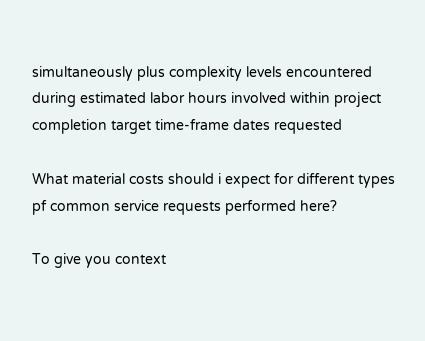simultaneously plus complexity levels encountered during estimated labor hours involved within project completion target time-frame dates requested

What material costs should i expect for different types pf common service requests performed here?

To give you context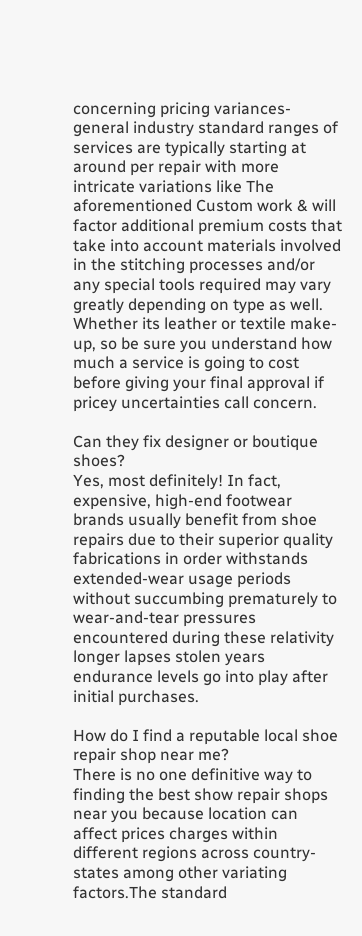concerning pricing variances- general industry standard ranges of services are typically starting at around per repair with more intricate variations like The aforementioned Custom work & will factor additional premium costs that take into account materials involved in the stitching processes and/or any special tools required may vary greatly depending on type as well. Whether its leather or textile make-up, so be sure you understand how much a service is going to cost before giving your final approval if pricey uncertainties call concern.

Can they fix designer or boutique shoes?
Yes, most definitely! In fact, expensive, high-end footwear brands usually benefit from shoe repairs due to their superior quality fabrications in order withstands extended-wear usage periods without succumbing prematurely to wear-and-tear pressures encountered during these relativity longer lapses stolen years endurance levels go into play after initial purchases.

How do I find a reputable local shoe repair shop near me?
There is no one definitive way to finding the best show repair shops near you because location can affect prices charges within different regions across country-states among other variating factors.The standard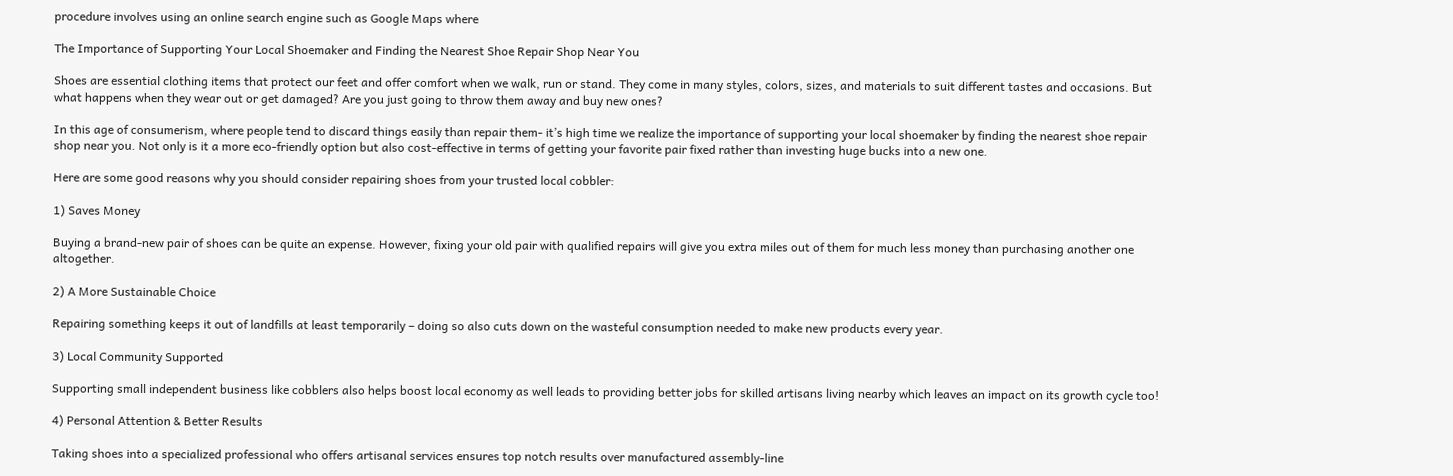procedure involves using an online search engine such as Google Maps where

The Importance of Supporting Your Local Shoemaker and Finding the Nearest Shoe Repair Shop Near You

Shoes are essential clothing items that protect our feet and offer comfort when we walk, run or stand. They come in many styles, colors, sizes, and materials to suit different tastes and occasions. But what happens when they wear out or get damaged? Are you just going to throw them away and buy new ones?

In this age of consumerism, where people tend to discard things easily than repair them- it’s high time we realize the importance of supporting your local shoemaker by finding the nearest shoe repair shop near you. Not only is it a more eco-friendly option but also cost-effective in terms of getting your favorite pair fixed rather than investing huge bucks into a new one.

Here are some good reasons why you should consider repairing shoes from your trusted local cobbler:

1) Saves Money

Buying a brand-new pair of shoes can be quite an expense. However, fixing your old pair with qualified repairs will give you extra miles out of them for much less money than purchasing another one altogether.

2) A More Sustainable Choice

Repairing something keeps it out of landfills at least temporarily – doing so also cuts down on the wasteful consumption needed to make new products every year.

3) Local Community Supported

Supporting small independent business like cobblers also helps boost local economy as well leads to providing better jobs for skilled artisans living nearby which leaves an impact on its growth cycle too!

4) Personal Attention & Better Results

Taking shoes into a specialized professional who offers artisanal services ensures top notch results over manufactured assembly-line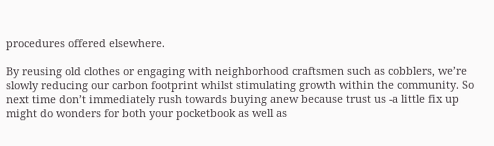procedures offered elsewhere.

By reusing old clothes or engaging with neighborhood craftsmen such as cobblers, we’re slowly reducing our carbon footprint whilst stimulating growth within the community. So next time don’t immediately rush towards buying anew because trust us -a little fix up might do wonders for both your pocketbook as well as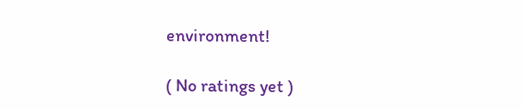environment!

( No ratings yet )